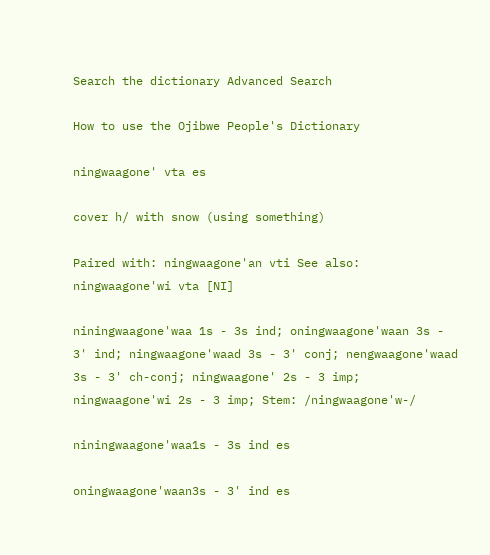Search the dictionary Advanced Search

How to use the Ojibwe People's Dictionary

ningwaagone' vta es

cover h/ with snow (using something)

Paired with: ningwaagone'an vti See also: ningwaagone'wi vta [NI]

niningwaagone'waa 1s - 3s ind; oningwaagone'waan 3s - 3' ind; ningwaagone'waad 3s - 3' conj; nengwaagone'waad 3s - 3' ch-conj; ningwaagone' 2s - 3 imp; ningwaagone'wi 2s - 3 imp; Stem: /ningwaagone'w-/

niningwaagone'waa1s - 3s ind es

oningwaagone'waan3s - 3' ind es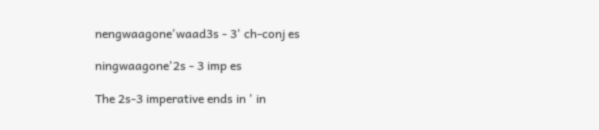nengwaagone'waad3s - 3' ch-conj es

ningwaagone'2s - 3 imp es

The 2s-3 imperative ends in ' in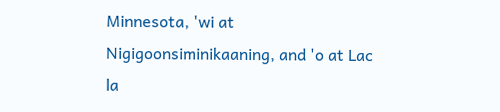Minnesota, 'wi at Nigigoonsiminikaaning, and 'o at Lac la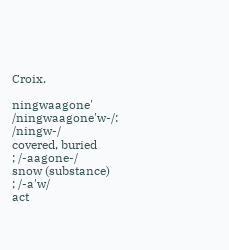Croix.

ningwaagone' /ningwaagone'w-/: /ningw-/
covered, buried
; /-aagone-/
snow (substance)
; /-a'w/
act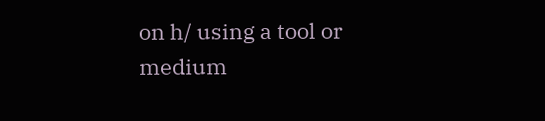on h/ using a tool or medium